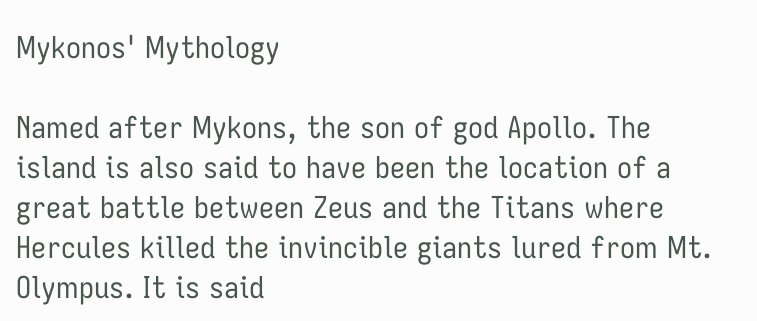Mykonos' Mythology

Named after Mykons, the son of god Apollo. The island is also said to have been the location of a great battle between Zeus and the Titans where Hercules killed the invincible giants lured from Mt. Olympus. It is said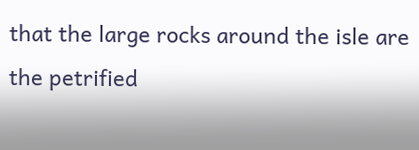that the large rocks around the isle are the petrified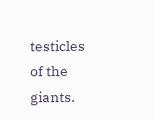testicles of the giants.